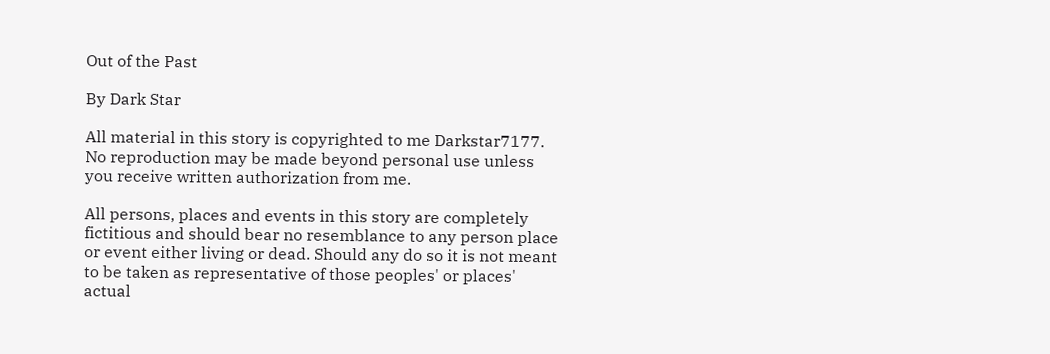Out of the Past

By Dark Star

All material in this story is copyrighted to me Darkstar7177. No reproduction may be made beyond personal use unless you receive written authorization from me.

All persons, places and events in this story are completely fictitious and should bear no resemblance to any person place or event either living or dead. Should any do so it is not meant to be taken as representative of those peoples' or places' actual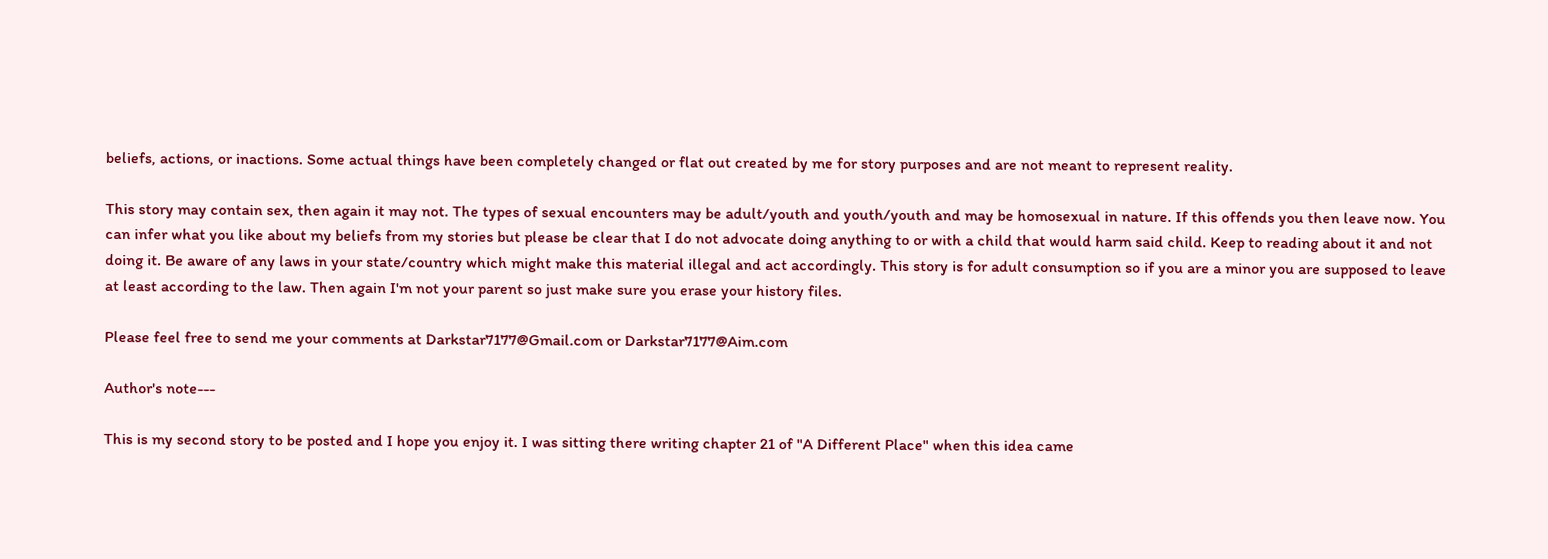beliefs, actions, or inactions. Some actual things have been completely changed or flat out created by me for story purposes and are not meant to represent reality.

This story may contain sex, then again it may not. The types of sexual encounters may be adult/youth and youth/youth and may be homosexual in nature. If this offends you then leave now. You can infer what you like about my beliefs from my stories but please be clear that I do not advocate doing anything to or with a child that would harm said child. Keep to reading about it and not doing it. Be aware of any laws in your state/country which might make this material illegal and act accordingly. This story is for adult consumption so if you are a minor you are supposed to leave at least according to the law. Then again I'm not your parent so just make sure you erase your history files.

Please feel free to send me your comments at Darkstar7177@Gmail.com or Darkstar7177@Aim.com

Author's note---

This is my second story to be posted and I hope you enjoy it. I was sitting there writing chapter 21 of "A Different Place" when this idea came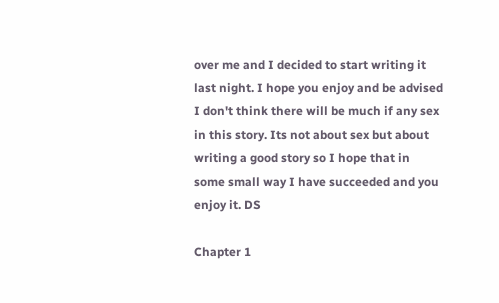over me and I decided to start writing it last night. I hope you enjoy and be advised I don't think there will be much if any sex in this story. Its not about sex but about writing a good story so I hope that in some small way I have succeeded and you enjoy it. DS

Chapter 1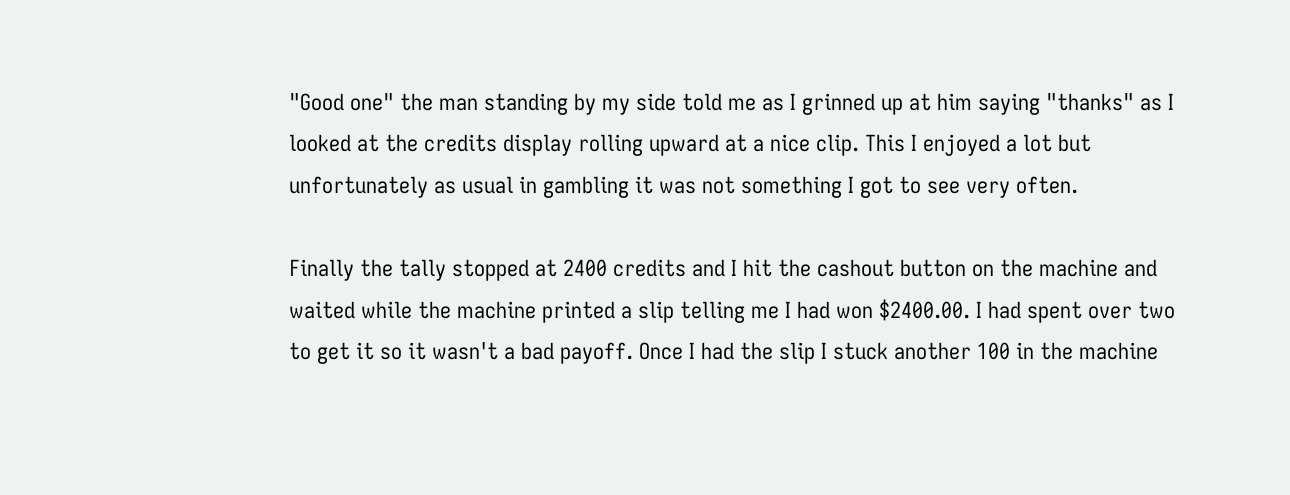"Good one" the man standing by my side told me as I grinned up at him saying "thanks" as I looked at the credits display rolling upward at a nice clip. This I enjoyed a lot but unfortunately as usual in gambling it was not something I got to see very often.

Finally the tally stopped at 2400 credits and I hit the cashout button on the machine and waited while the machine printed a slip telling me I had won $2400.00. I had spent over two to get it so it wasn't a bad payoff. Once I had the slip I stuck another 100 in the machine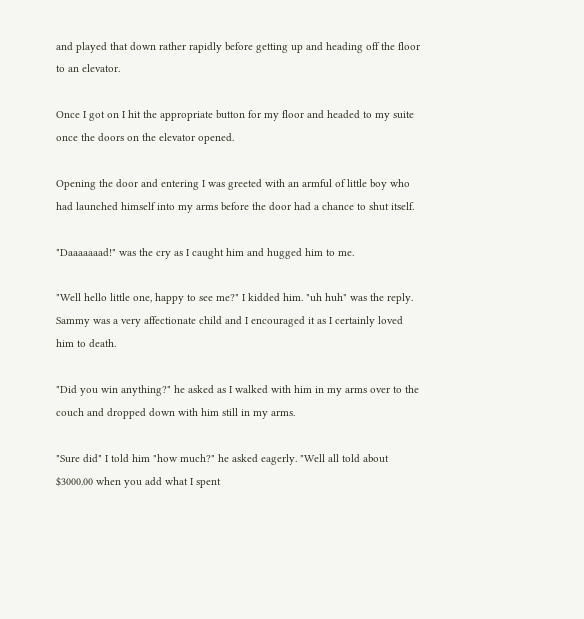and played that down rather rapidly before getting up and heading off the floor to an elevator.

Once I got on I hit the appropriate button for my floor and headed to my suite once the doors on the elevator opened.

Opening the door and entering I was greeted with an armful of little boy who had launched himself into my arms before the door had a chance to shut itself.

"Daaaaaaad!" was the cry as I caught him and hugged him to me.

"Well hello little one, happy to see me?" I kidded him. "uh huh" was the reply. Sammy was a very affectionate child and I encouraged it as I certainly loved him to death.

"Did you win anything?" he asked as I walked with him in my arms over to the couch and dropped down with him still in my arms.

"Sure did" I told him "how much?" he asked eagerly. "Well all told about $3000.00 when you add what I spent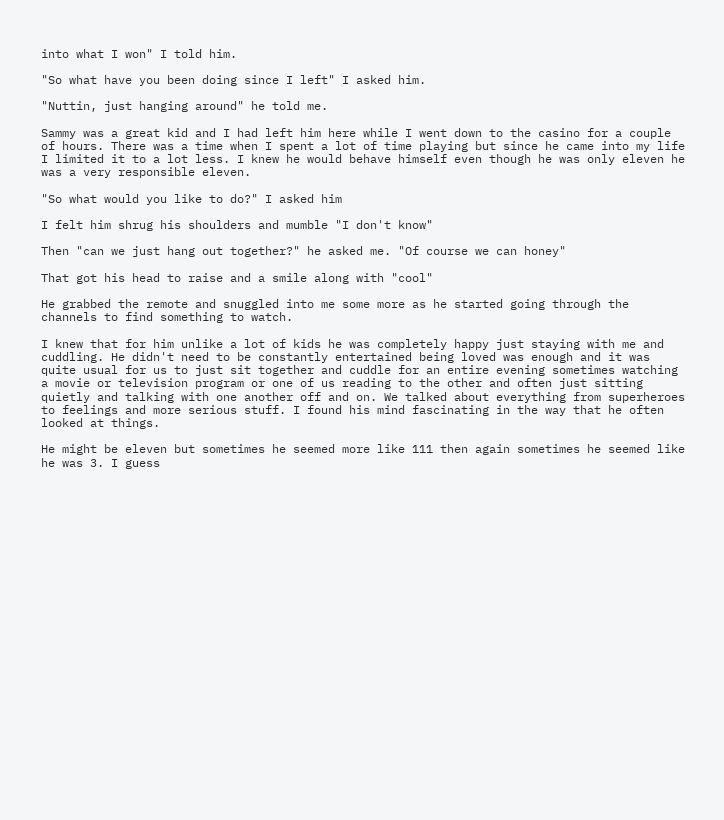into what I won" I told him.

"So what have you been doing since I left" I asked him.

"Nuttin, just hanging around" he told me.

Sammy was a great kid and I had left him here while I went down to the casino for a couple of hours. There was a time when I spent a lot of time playing but since he came into my life I limited it to a lot less. I knew he would behave himself even though he was only eleven he was a very responsible eleven.

"So what would you like to do?" I asked him

I felt him shrug his shoulders and mumble "I don't know"

Then "can we just hang out together?" he asked me. "Of course we can honey"

That got his head to raise and a smile along with "cool"

He grabbed the remote and snuggled into me some more as he started going through the channels to find something to watch.

I knew that for him unlike a lot of kids he was completely happy just staying with me and cuddling. He didn't need to be constantly entertained being loved was enough and it was quite usual for us to just sit together and cuddle for an entire evening sometimes watching a movie or television program or one of us reading to the other and often just sitting quietly and talking with one another off and on. We talked about everything from superheroes to feelings and more serious stuff. I found his mind fascinating in the way that he often looked at things.

He might be eleven but sometimes he seemed more like 111 then again sometimes he seemed like he was 3. I guess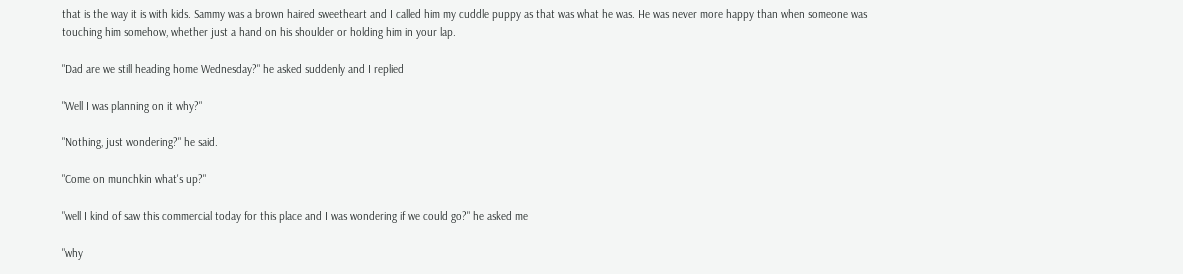that is the way it is with kids. Sammy was a brown haired sweetheart and I called him my cuddle puppy as that was what he was. He was never more happy than when someone was touching him somehow, whether just a hand on his shoulder or holding him in your lap.

"Dad are we still heading home Wednesday?" he asked suddenly and I replied

"Well I was planning on it why?"

"Nothing, just wondering?" he said.

"Come on munchkin what's up?"

"well I kind of saw this commercial today for this place and I was wondering if we could go?" he asked me

"why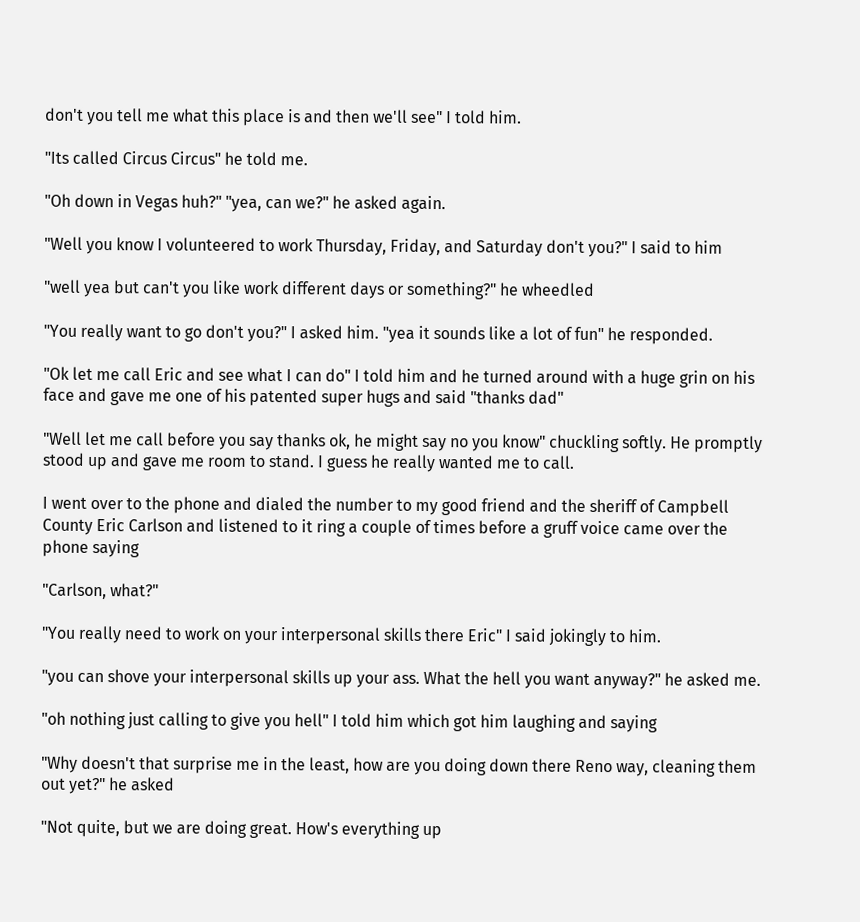don't you tell me what this place is and then we'll see" I told him.

"Its called Circus Circus" he told me.

"Oh down in Vegas huh?" "yea, can we?" he asked again.

"Well you know I volunteered to work Thursday, Friday, and Saturday don't you?" I said to him

"well yea but can't you like work different days or something?" he wheedled

"You really want to go don't you?" I asked him. "yea it sounds like a lot of fun" he responded.

"Ok let me call Eric and see what I can do" I told him and he turned around with a huge grin on his face and gave me one of his patented super hugs and said "thanks dad"

"Well let me call before you say thanks ok, he might say no you know" chuckling softly. He promptly stood up and gave me room to stand. I guess he really wanted me to call.

I went over to the phone and dialed the number to my good friend and the sheriff of Campbell County Eric Carlson and listened to it ring a couple of times before a gruff voice came over the phone saying

"Carlson, what?"

"You really need to work on your interpersonal skills there Eric" I said jokingly to him.

"you can shove your interpersonal skills up your ass. What the hell you want anyway?" he asked me.

"oh nothing just calling to give you hell" I told him which got him laughing and saying

"Why doesn't that surprise me in the least, how are you doing down there Reno way, cleaning them out yet?" he asked

"Not quite, but we are doing great. How's everything up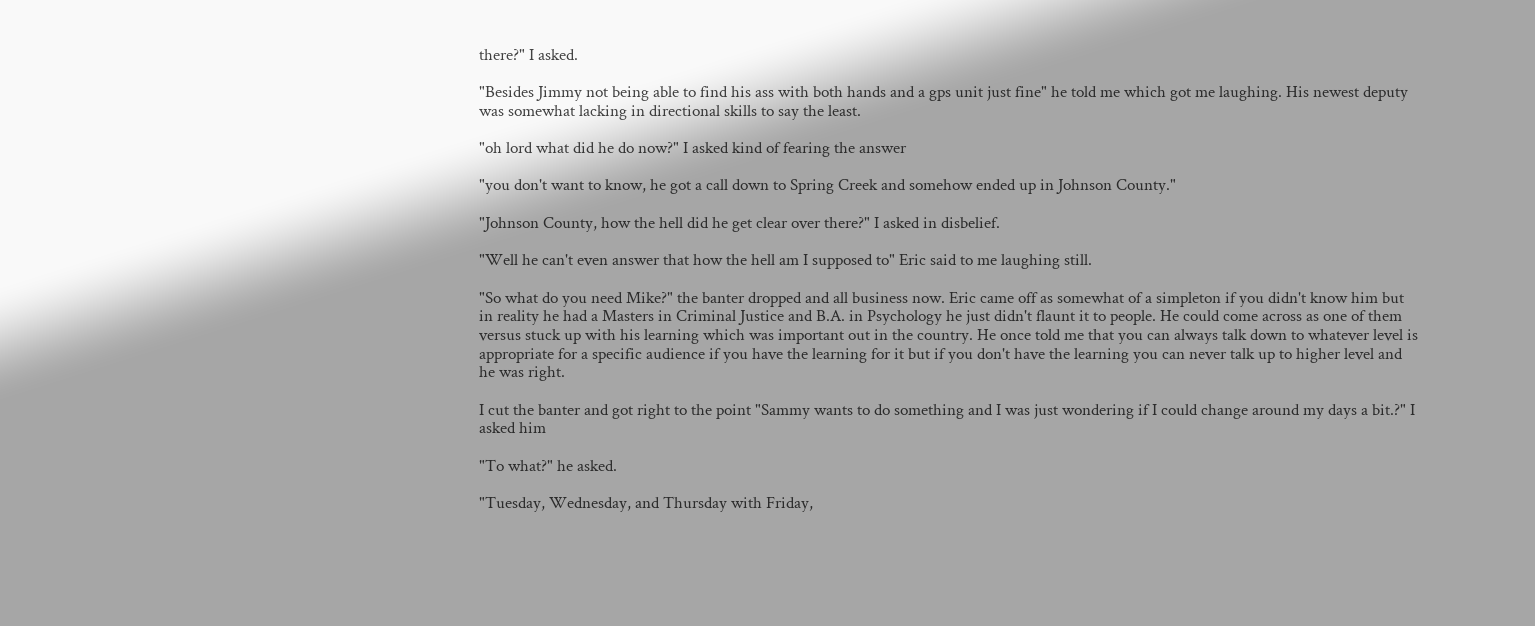there?" I asked.

"Besides Jimmy not being able to find his ass with both hands and a gps unit just fine" he told me which got me laughing. His newest deputy was somewhat lacking in directional skills to say the least.

"oh lord what did he do now?" I asked kind of fearing the answer

"you don't want to know, he got a call down to Spring Creek and somehow ended up in Johnson County."

"Johnson County, how the hell did he get clear over there?" I asked in disbelief.

"Well he can't even answer that how the hell am I supposed to" Eric said to me laughing still.

"So what do you need Mike?" the banter dropped and all business now. Eric came off as somewhat of a simpleton if you didn't know him but in reality he had a Masters in Criminal Justice and B.A. in Psychology he just didn't flaunt it to people. He could come across as one of them versus stuck up with his learning which was important out in the country. He once told me that you can always talk down to whatever level is appropriate for a specific audience if you have the learning for it but if you don't have the learning you can never talk up to higher level and he was right.

I cut the banter and got right to the point "Sammy wants to do something and I was just wondering if I could change around my days a bit.?" I asked him

"To what?" he asked.

"Tuesday, Wednesday, and Thursday with Friday,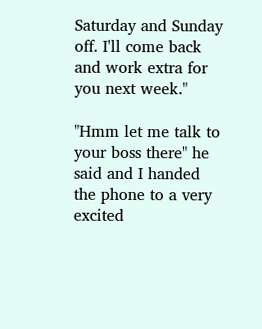Saturday and Sunday off. I'll come back and work extra for you next week."

"Hmm let me talk to your boss there" he said and I handed the phone to a very excited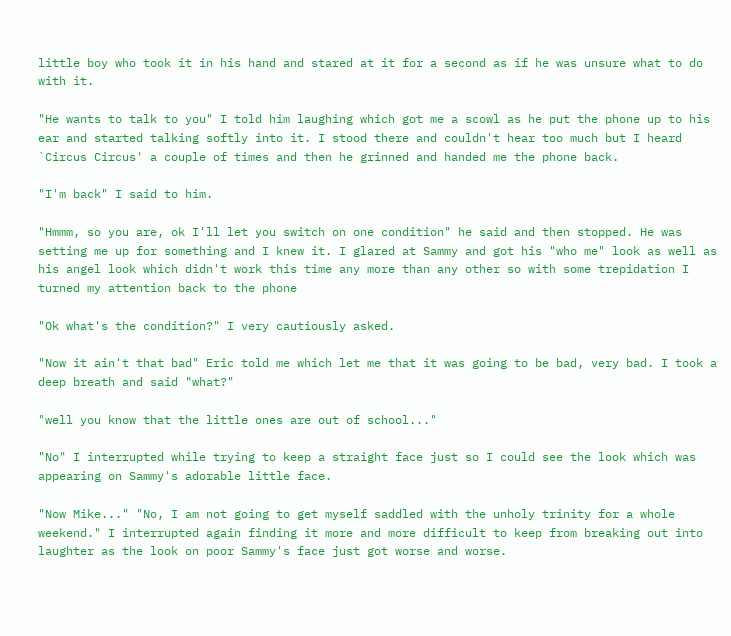little boy who took it in his hand and stared at it for a second as if he was unsure what to do with it.

"He wants to talk to you" I told him laughing which got me a scowl as he put the phone up to his ear and started talking softly into it. I stood there and couldn't hear too much but I heard `Circus Circus' a couple of times and then he grinned and handed me the phone back.

"I'm back" I said to him.

"Hmmm, so you are, ok I'll let you switch on one condition" he said and then stopped. He was setting me up for something and I knew it. I glared at Sammy and got his "who me" look as well as his angel look which didn't work this time any more than any other so with some trepidation I turned my attention back to the phone

"Ok what's the condition?" I very cautiously asked.

"Now it ain't that bad" Eric told me which let me that it was going to be bad, very bad. I took a deep breath and said "what?"

"well you know that the little ones are out of school..."

"No" I interrupted while trying to keep a straight face just so I could see the look which was appearing on Sammy's adorable little face.

"Now Mike..." "No, I am not going to get myself saddled with the unholy trinity for a whole weekend." I interrupted again finding it more and more difficult to keep from breaking out into laughter as the look on poor Sammy's face just got worse and worse.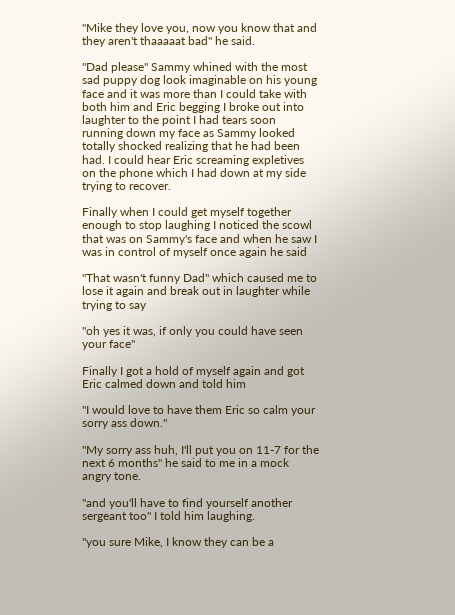"Mike they love you, now you know that and they aren't thaaaaat bad" he said.

"Dad please" Sammy whined with the most sad puppy dog look imaginable on his young face and it was more than I could take with both him and Eric begging I broke out into laughter to the point I had tears soon running down my face as Sammy looked totally shocked realizing that he had been had. I could hear Eric screaming expletives on the phone which I had down at my side trying to recover.

Finally when I could get myself together enough to stop laughing I noticed the scowl that was on Sammy's face and when he saw I was in control of myself once again he said

"That wasn't funny Dad" which caused me to lose it again and break out in laughter while trying to say

"oh yes it was, if only you could have seen your face"

Finally I got a hold of myself again and got Eric calmed down and told him

"I would love to have them Eric so calm your sorry ass down."

"My sorry ass huh, I'll put you on 11-7 for the next 6 months" he said to me in a mock angry tone.

"and you'll have to find yourself another sergeant too" I told him laughing.

"you sure Mike, I know they can be a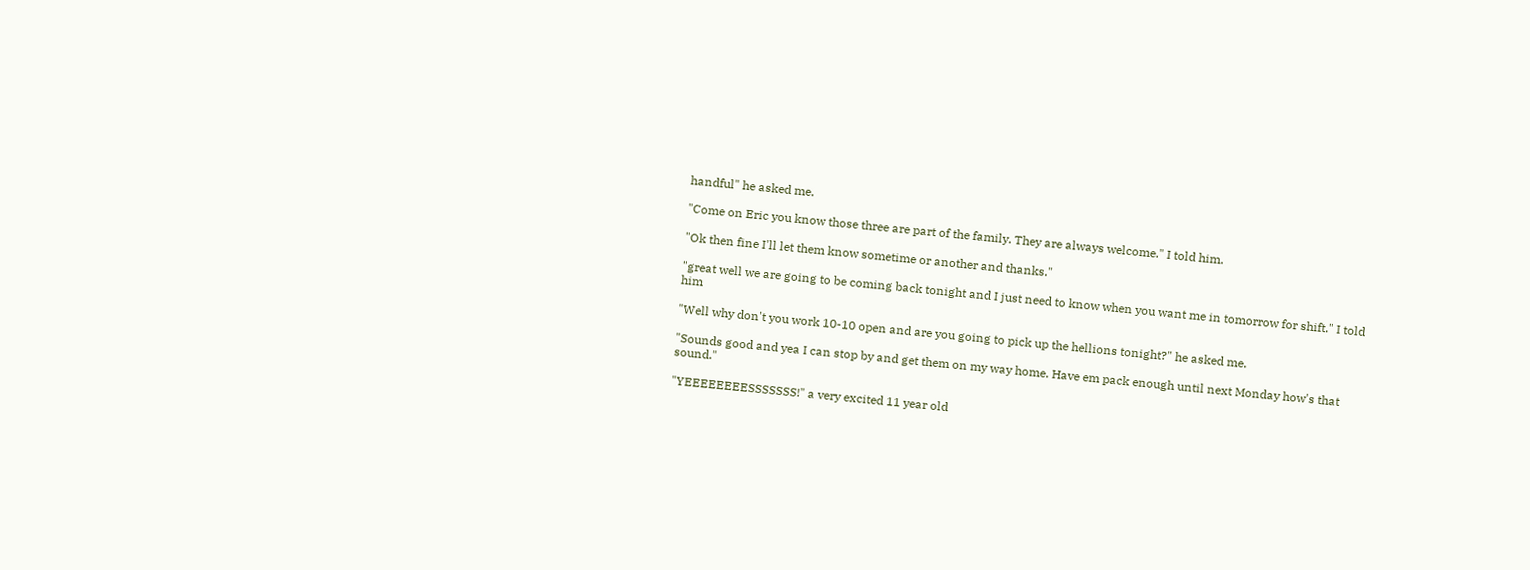handful" he asked me.

"Come on Eric you know those three are part of the family. They are always welcome." I told him.

"Ok then fine I'll let them know sometime or another and thanks."

"great well we are going to be coming back tonight and I just need to know when you want me in tomorrow for shift." I told him

"Well why don't you work 10-10 open and are you going to pick up the hellions tonight?" he asked me.

"Sounds good and yea I can stop by and get them on my way home. Have em pack enough until next Monday how's that sound."

"YEEEEEEEESSSSSSS!" a very excited 11 year old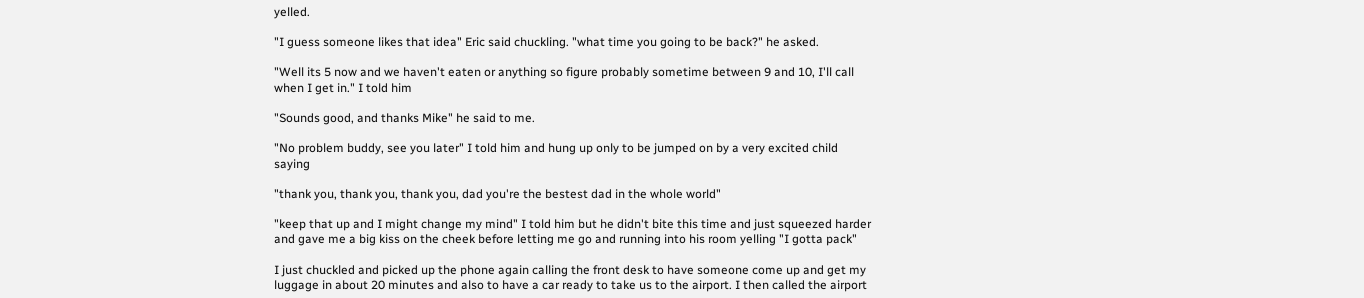yelled.

"I guess someone likes that idea" Eric said chuckling. "what time you going to be back?" he asked.

"Well its 5 now and we haven't eaten or anything so figure probably sometime between 9 and 10, I'll call when I get in." I told him

"Sounds good, and thanks Mike" he said to me.

"No problem buddy, see you later" I told him and hung up only to be jumped on by a very excited child saying

"thank you, thank you, thank you, dad you're the bestest dad in the whole world"

"keep that up and I might change my mind" I told him but he didn't bite this time and just squeezed harder and gave me a big kiss on the cheek before letting me go and running into his room yelling "I gotta pack"

I just chuckled and picked up the phone again calling the front desk to have someone come up and get my luggage in about 20 minutes and also to have a car ready to take us to the airport. I then called the airport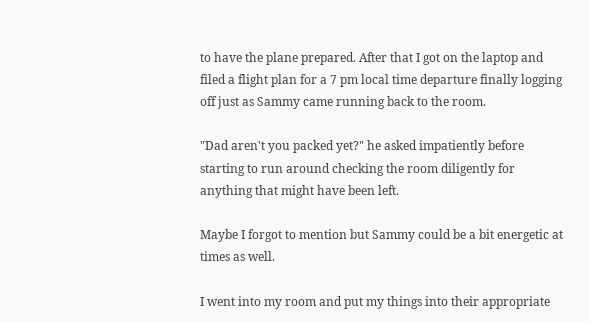to have the plane prepared. After that I got on the laptop and filed a flight plan for a 7 pm local time departure finally logging off just as Sammy came running back to the room.

"Dad aren't you packed yet?" he asked impatiently before starting to run around checking the room diligently for anything that might have been left.

Maybe I forgot to mention but Sammy could be a bit energetic at times as well.

I went into my room and put my things into their appropriate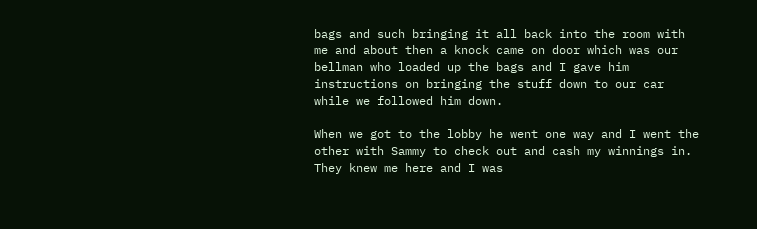bags and such bringing it all back into the room with me and about then a knock came on door which was our bellman who loaded up the bags and I gave him instructions on bringing the stuff down to our car while we followed him down.

When we got to the lobby he went one way and I went the other with Sammy to check out and cash my winnings in. They knew me here and I was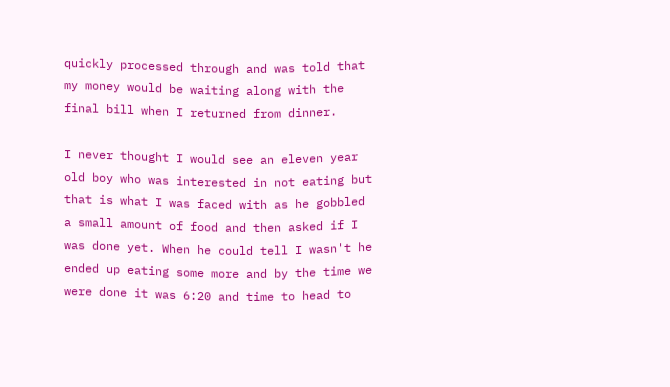quickly processed through and was told that my money would be waiting along with the final bill when I returned from dinner.

I never thought I would see an eleven year old boy who was interested in not eating but that is what I was faced with as he gobbled a small amount of food and then asked if I was done yet. When he could tell I wasn't he ended up eating some more and by the time we were done it was 6:20 and time to head to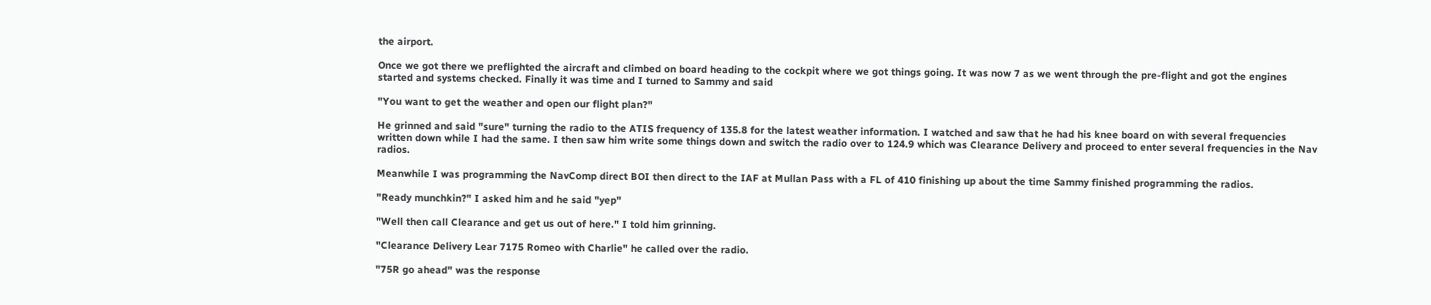the airport.

Once we got there we preflighted the aircraft and climbed on board heading to the cockpit where we got things going. It was now 7 as we went through the pre-flight and got the engines started and systems checked. Finally it was time and I turned to Sammy and said

"You want to get the weather and open our flight plan?"

He grinned and said "sure" turning the radio to the ATIS frequency of 135.8 for the latest weather information. I watched and saw that he had his knee board on with several frequencies written down while I had the same. I then saw him write some things down and switch the radio over to 124.9 which was Clearance Delivery and proceed to enter several frequencies in the Nav radios.

Meanwhile I was programming the NavComp direct BOI then direct to the IAF at Mullan Pass with a FL of 410 finishing up about the time Sammy finished programming the radios.

"Ready munchkin?" I asked him and he said "yep"

"Well then call Clearance and get us out of here." I told him grinning.

"Clearance Delivery Lear 7175 Romeo with Charlie" he called over the radio.

"75R go ahead" was the response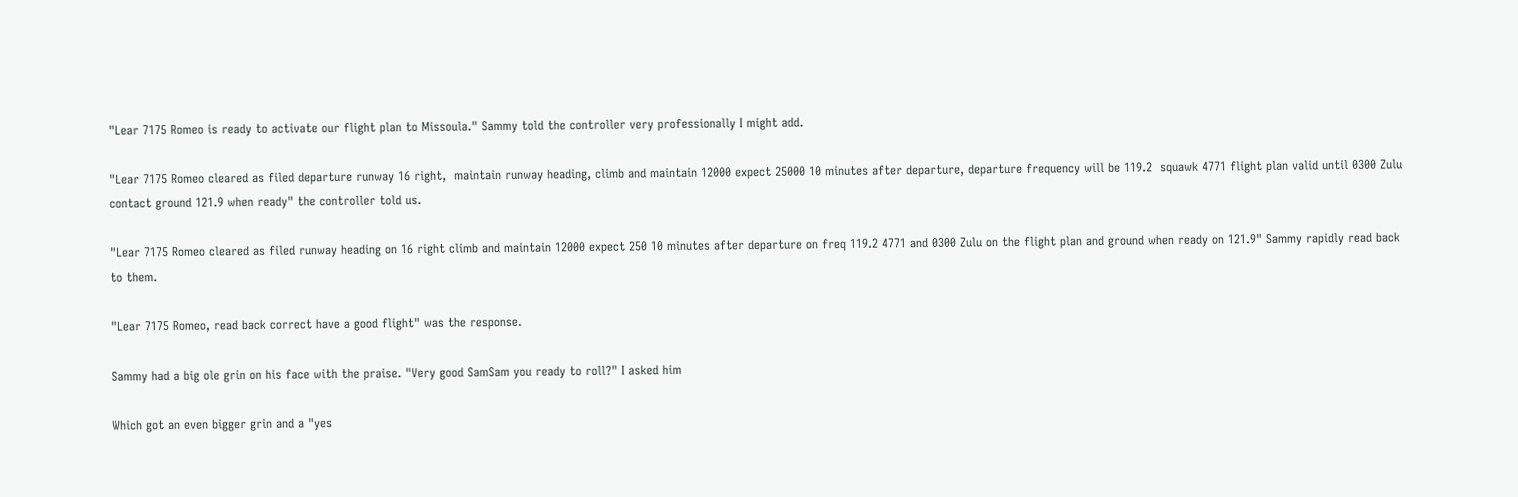"Lear 7175 Romeo is ready to activate our flight plan to Missoula." Sammy told the controller very professionally I might add.

"Lear 7175 Romeo cleared as filed departure runway 16 right,  maintain runway heading, climb and maintain 12000 expect 25000 10 minutes after departure, departure frequency will be 119.2  squawk 4771 flight plan valid until 0300 Zulu contact ground 121.9 when ready" the controller told us.

"Lear 7175 Romeo cleared as filed runway heading on 16 right climb and maintain 12000 expect 250 10 minutes after departure on freq 119.2 4771 and 0300 Zulu on the flight plan and ground when ready on 121.9" Sammy rapidly read back to them.

"Lear 7175 Romeo, read back correct have a good flight" was the response.

Sammy had a big ole grin on his face with the praise. "Very good SamSam you ready to roll?" I asked him

Which got an even bigger grin and a "yes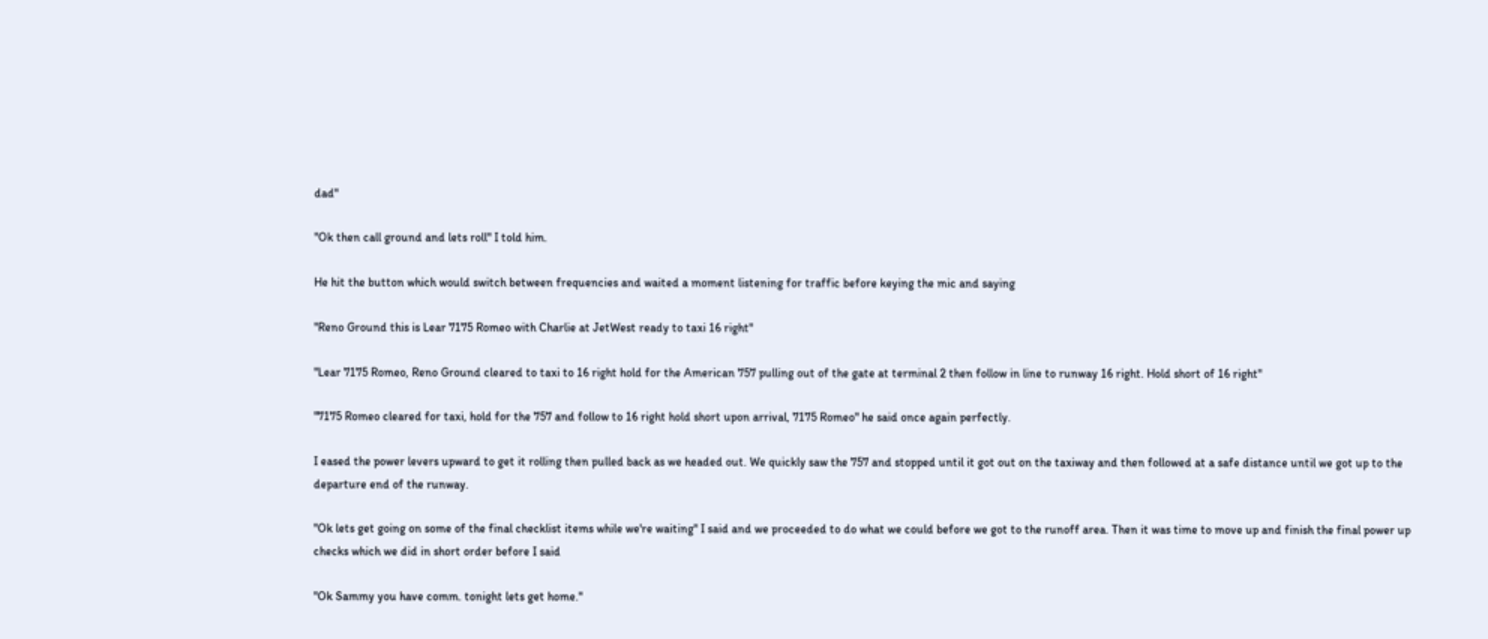dad"

"Ok then call ground and lets roll" I told him.

He hit the button which would switch between frequencies and waited a moment listening for traffic before keying the mic and saying

"Reno Ground this is Lear 7175 Romeo with Charlie at JetWest ready to taxi 16 right"

"Lear 7175 Romeo, Reno Ground cleared to taxi to 16 right hold for the American 757 pulling out of the gate at terminal 2 then follow in line to runway 16 right. Hold short of 16 right"

"7175 Romeo cleared for taxi, hold for the 757 and follow to 16 right hold short upon arrival, 7175 Romeo" he said once again perfectly.

I eased the power levers upward to get it rolling then pulled back as we headed out. We quickly saw the 757 and stopped until it got out on the taxiway and then followed at a safe distance until we got up to the departure end of the runway.

"Ok lets get going on some of the final checklist items while we're waiting" I said and we proceeded to do what we could before we got to the runoff area. Then it was time to move up and finish the final power up checks which we did in short order before I said

"Ok Sammy you have comm. tonight lets get home."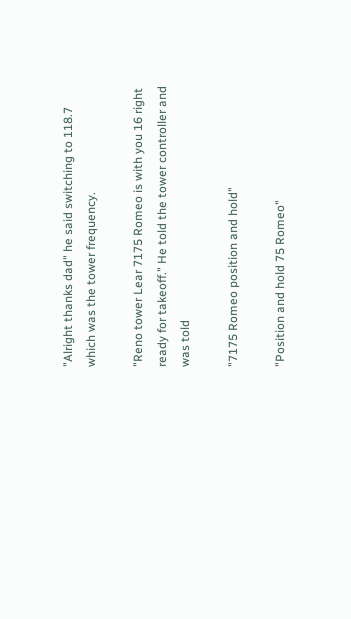"Alright thanks dad" he said switching to 118.7 which was the tower frequency.

"Reno tower Lear 7175 Romeo is with you 16 right ready for takeoff." He told the tower controller and was told

"7175 Romeo position and hold"

"Position and hold 75 Romeo"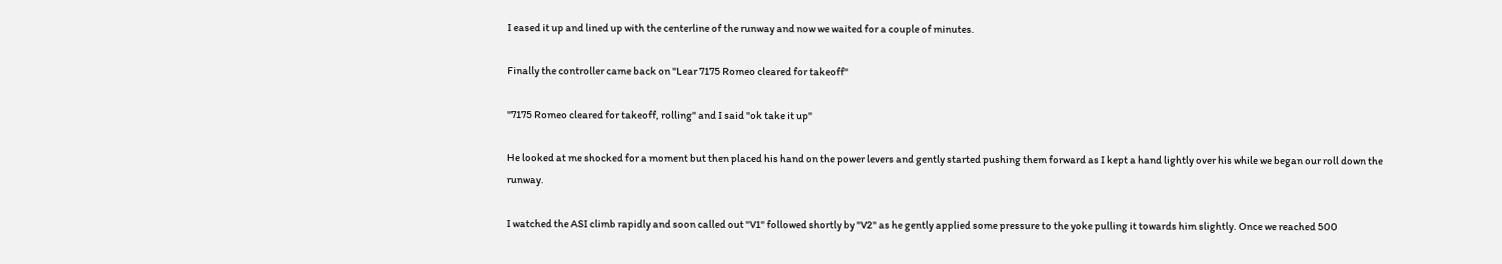I eased it up and lined up with the centerline of the runway and now we waited for a couple of minutes.

Finally the controller came back on "Lear 7175 Romeo cleared for takeoff"

"7175 Romeo cleared for takeoff, rolling" and I said "ok take it up"

He looked at me shocked for a moment but then placed his hand on the power levers and gently started pushing them forward as I kept a hand lightly over his while we began our roll down the runway.

I watched the ASI climb rapidly and soon called out "V1" followed shortly by "V2" as he gently applied some pressure to the yoke pulling it towards him slightly. Once we reached 500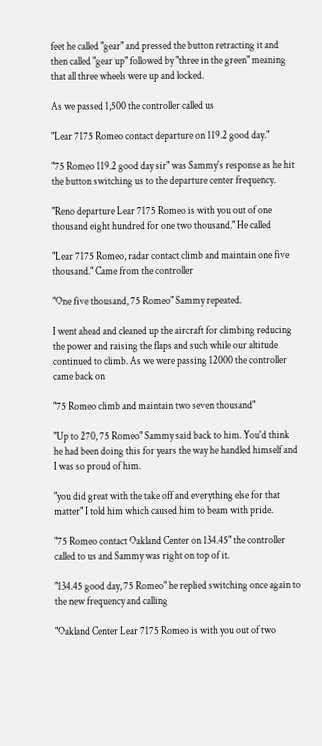feet he called "gear" and pressed the button retracting it and then called "gear up" followed by "three in the green" meaning that all three wheels were up and locked.

As we passed 1,500 the controller called us

"Lear 7175 Romeo contact departure on 119.2 good day."

"75 Romeo 119.2 good day sir" was Sammy's response as he hit the button switching us to the departure center frequency.

"Reno departure Lear 7175 Romeo is with you out of one thousand eight hundred for one two thousand." He called

"Lear 7175 Romeo, radar contact climb and maintain one five thousand." Came from the controller

"One five thousand, 75 Romeo" Sammy repeated.

I went ahead and cleaned up the aircraft for climbing reducing the power and raising the flaps and such while our altitude continued to climb. As we were passing 12000 the controller came back on

"75 Romeo climb and maintain two seven thousand"

"Up to 270, 75 Romeo" Sammy said back to him. You'd think he had been doing this for years the way he handled himself and I was so proud of him.

"you did great with the take off and everything else for that matter" I told him which caused him to beam with pride.

"75 Romeo contact Oakland Center on 134.45" the controller called to us and Sammy was right on top of it.

"134.45 good day, 75 Romeo" he replied switching once again to the new frequency and calling

"Oakland Center Lear 7175 Romeo is with you out of two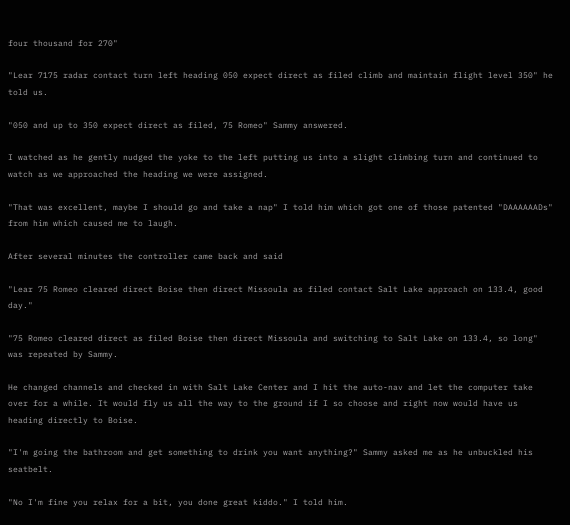four thousand for 270"

"Lear 7175 radar contact turn left heading 050 expect direct as filed climb and maintain flight level 350" he told us.

"050 and up to 350 expect direct as filed, 75 Romeo" Sammy answered.

I watched as he gently nudged the yoke to the left putting us into a slight climbing turn and continued to watch as we approached the heading we were assigned.

"That was excellent, maybe I should go and take a nap" I told him which got one of those patented "DAAAAAADs" from him which caused me to laugh.

After several minutes the controller came back and said

"Lear 75 Romeo cleared direct Boise then direct Missoula as filed contact Salt Lake approach on 133.4, good day."

"75 Romeo cleared direct as filed Boise then direct Missoula and switching to Salt Lake on 133.4, so long" was repeated by Sammy.

He changed channels and checked in with Salt Lake Center and I hit the auto-nav and let the computer take over for a while. It would fly us all the way to the ground if I so choose and right now would have us heading directly to Boise.

"I'm going the bathroom and get something to drink you want anything?" Sammy asked me as he unbuckled his seatbelt.

"No I'm fine you relax for a bit, you done great kiddo." I told him.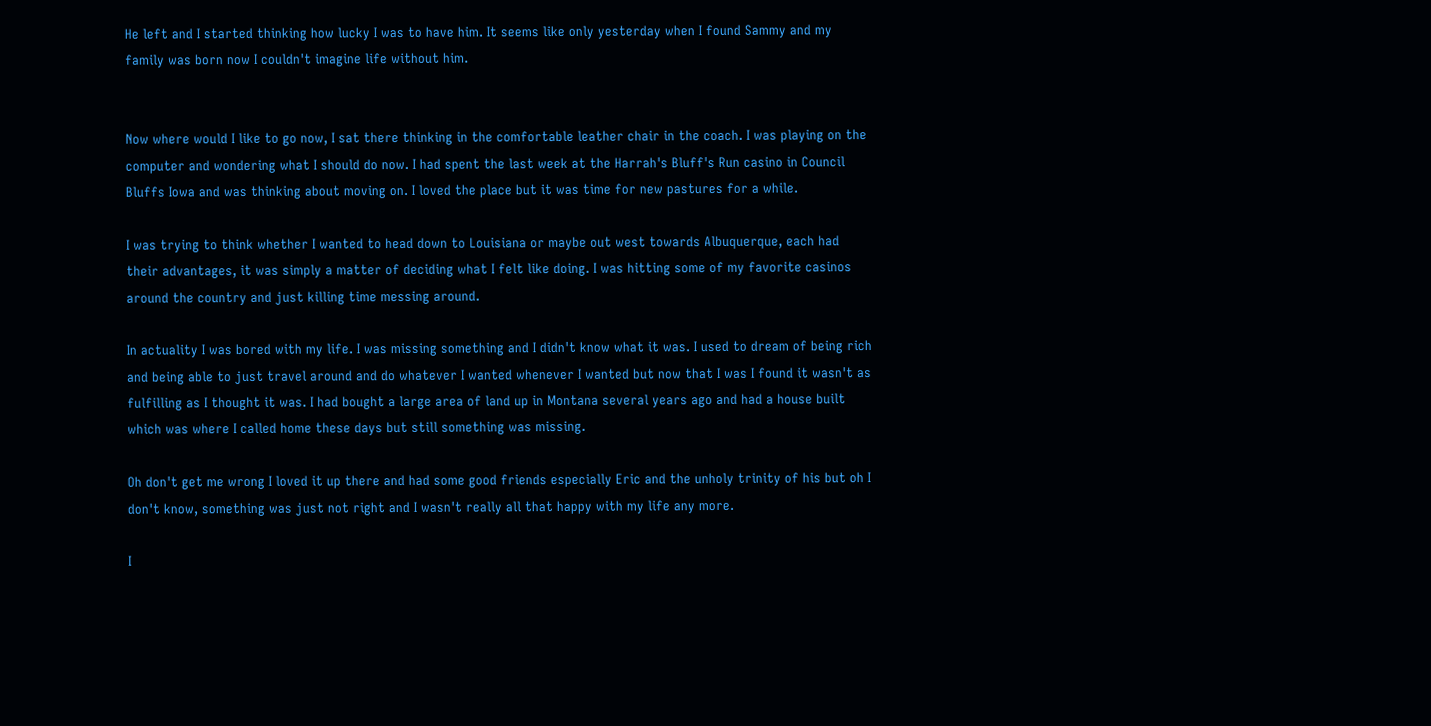He left and I started thinking how lucky I was to have him. It seems like only yesterday when I found Sammy and my family was born now I couldn't imagine life without him.


Now where would I like to go now, I sat there thinking in the comfortable leather chair in the coach. I was playing on the computer and wondering what I should do now. I had spent the last week at the Harrah's Bluff's Run casino in Council Bluffs Iowa and was thinking about moving on. I loved the place but it was time for new pastures for a while.

I was trying to think whether I wanted to head down to Louisiana or maybe out west towards Albuquerque, each had their advantages, it was simply a matter of deciding what I felt like doing. I was hitting some of my favorite casinos around the country and just killing time messing around.

In actuality I was bored with my life. I was missing something and I didn't know what it was. I used to dream of being rich and being able to just travel around and do whatever I wanted whenever I wanted but now that I was I found it wasn't as fulfilling as I thought it was. I had bought a large area of land up in Montana several years ago and had a house built which was where I called home these days but still something was missing.

Oh don't get me wrong I loved it up there and had some good friends especially Eric and the unholy trinity of his but oh I don't know, something was just not right and I wasn't really all that happy with my life any more.

I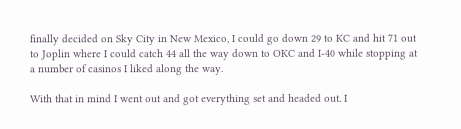finally decided on Sky City in New Mexico, I could go down 29 to KC and hit 71 out to Joplin where I could catch 44 all the way down to OKC and I-40 while stopping at a number of casinos I liked along the way.

With that in mind I went out and got everything set and headed out. I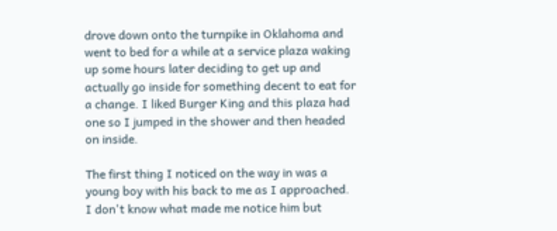drove down onto the turnpike in Oklahoma and went to bed for a while at a service plaza waking up some hours later deciding to get up and actually go inside for something decent to eat for a change. I liked Burger King and this plaza had one so I jumped in the shower and then headed on inside.

The first thing I noticed on the way in was a young boy with his back to me as I approached. I don't know what made me notice him but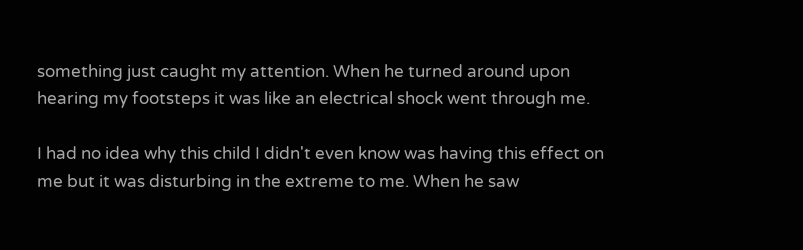something just caught my attention. When he turned around upon hearing my footsteps it was like an electrical shock went through me.

I had no idea why this child I didn't even know was having this effect on me but it was disturbing in the extreme to me. When he saw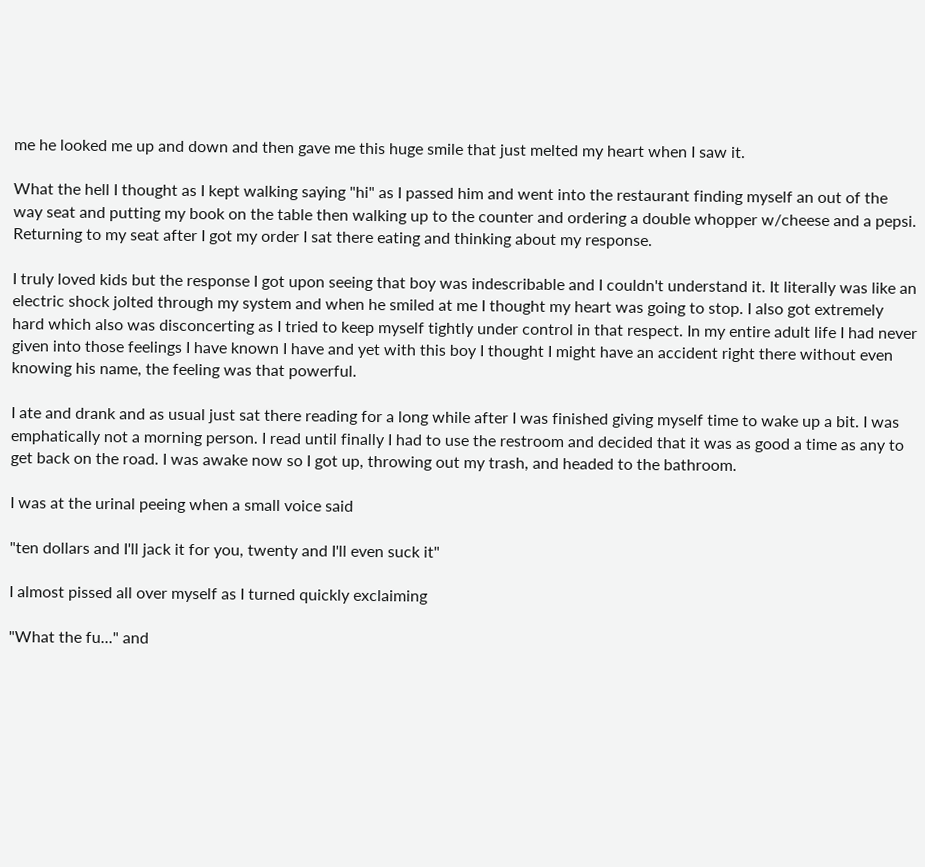me he looked me up and down and then gave me this huge smile that just melted my heart when I saw it.

What the hell I thought as I kept walking saying "hi" as I passed him and went into the restaurant finding myself an out of the way seat and putting my book on the table then walking up to the counter and ordering a double whopper w/cheese and a pepsi. Returning to my seat after I got my order I sat there eating and thinking about my response.

I truly loved kids but the response I got upon seeing that boy was indescribable and I couldn't understand it. It literally was like an electric shock jolted through my system and when he smiled at me I thought my heart was going to stop. I also got extremely hard which also was disconcerting as I tried to keep myself tightly under control in that respect. In my entire adult life I had never given into those feelings I have known I have and yet with this boy I thought I might have an accident right there without even knowing his name, the feeling was that powerful.

I ate and drank and as usual just sat there reading for a long while after I was finished giving myself time to wake up a bit. I was emphatically not a morning person. I read until finally I had to use the restroom and decided that it was as good a time as any to get back on the road. I was awake now so I got up, throwing out my trash, and headed to the bathroom.

I was at the urinal peeing when a small voice said

"ten dollars and I'll jack it for you, twenty and I'll even suck it"

I almost pissed all over myself as I turned quickly exclaiming

"What the fu..." and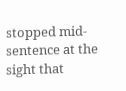stopped mid-sentence at the sight that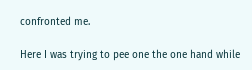confronted me.

Here I was trying to pee one the one hand while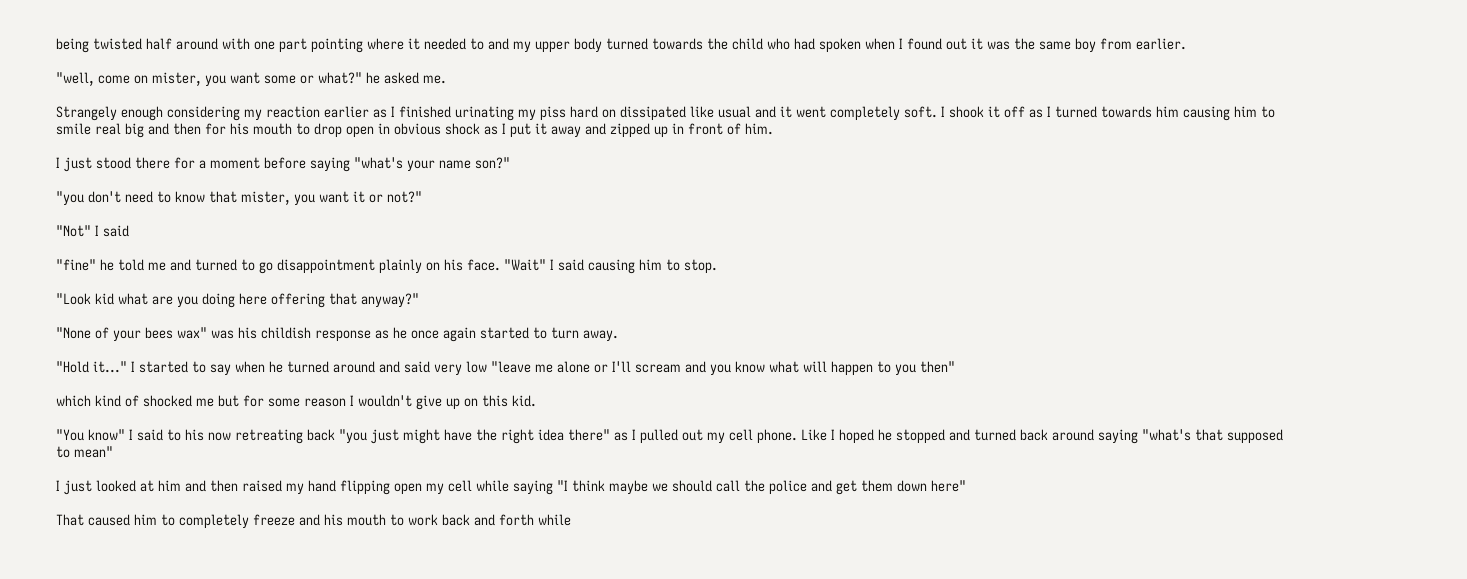being twisted half around with one part pointing where it needed to and my upper body turned towards the child who had spoken when I found out it was the same boy from earlier.

"well, come on mister, you want some or what?" he asked me.

Strangely enough considering my reaction earlier as I finished urinating my piss hard on dissipated like usual and it went completely soft. I shook it off as I turned towards him causing him to smile real big and then for his mouth to drop open in obvious shock as I put it away and zipped up in front of him.

I just stood there for a moment before saying "what's your name son?"

"you don't need to know that mister, you want it or not?"

"Not" I said

"fine" he told me and turned to go disappointment plainly on his face. "Wait" I said causing him to stop.

"Look kid what are you doing here offering that anyway?"

"None of your bees wax" was his childish response as he once again started to turn away.

"Hold it..." I started to say when he turned around and said very low "leave me alone or I'll scream and you know what will happen to you then"

which kind of shocked me but for some reason I wouldn't give up on this kid.

"You know" I said to his now retreating back "you just might have the right idea there" as I pulled out my cell phone. Like I hoped he stopped and turned back around saying "what's that supposed to mean"

I just looked at him and then raised my hand flipping open my cell while saying "I think maybe we should call the police and get them down here"

That caused him to completely freeze and his mouth to work back and forth while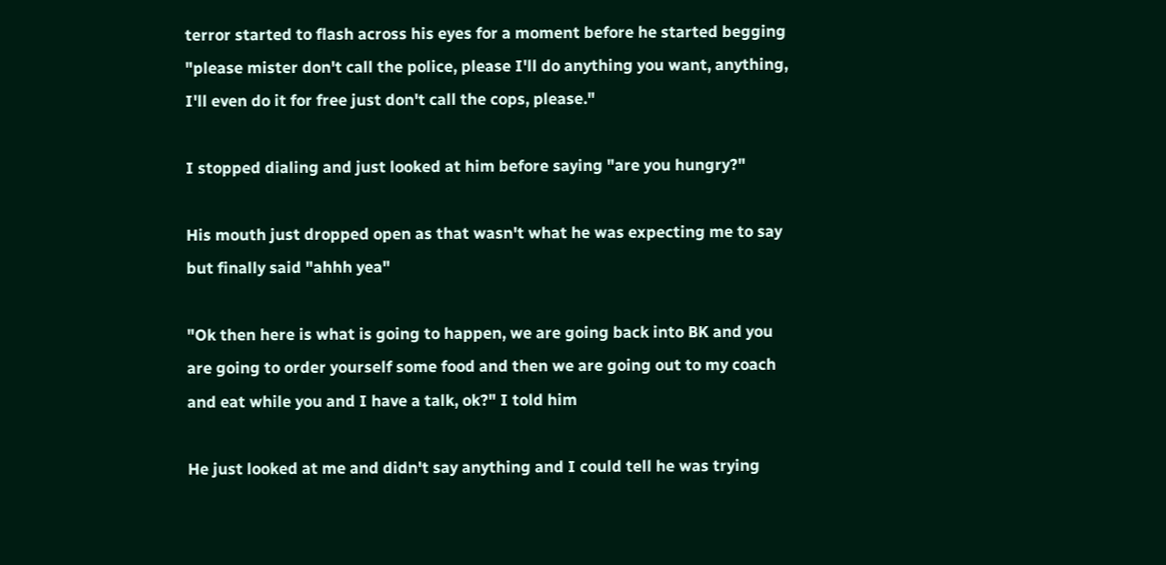terror started to flash across his eyes for a moment before he started begging "please mister don't call the police, please I'll do anything you want, anything, I'll even do it for free just don't call the cops, please."

I stopped dialing and just looked at him before saying "are you hungry?"

His mouth just dropped open as that wasn't what he was expecting me to say but finally said "ahhh yea"

"Ok then here is what is going to happen, we are going back into BK and you are going to order yourself some food and then we are going out to my coach and eat while you and I have a talk, ok?" I told him

He just looked at me and didn't say anything and I could tell he was trying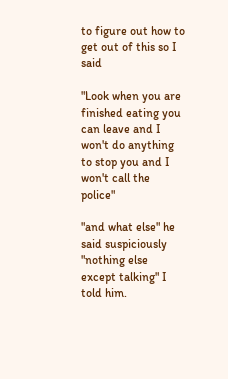to figure out how to get out of this so I said

"Look when you are finished eating you can leave and I won't do anything to stop you and I won't call the police"

"and what else" he said suspiciously "nothing else except talking" I told him.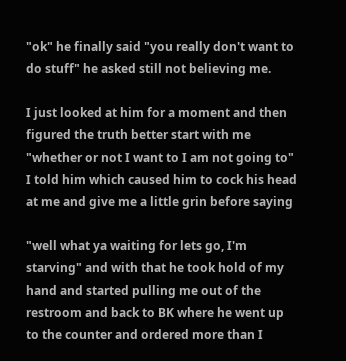"ok" he finally said "you really don't want to do stuff" he asked still not believing me.

I just looked at him for a moment and then figured the truth better start with me "whether or not I want to I am not going to" I told him which caused him to cock his head at me and give me a little grin before saying

"well what ya waiting for lets go, I'm starving" and with that he took hold of my hand and started pulling me out of the restroom and back to BK where he went up to the counter and ordered more than I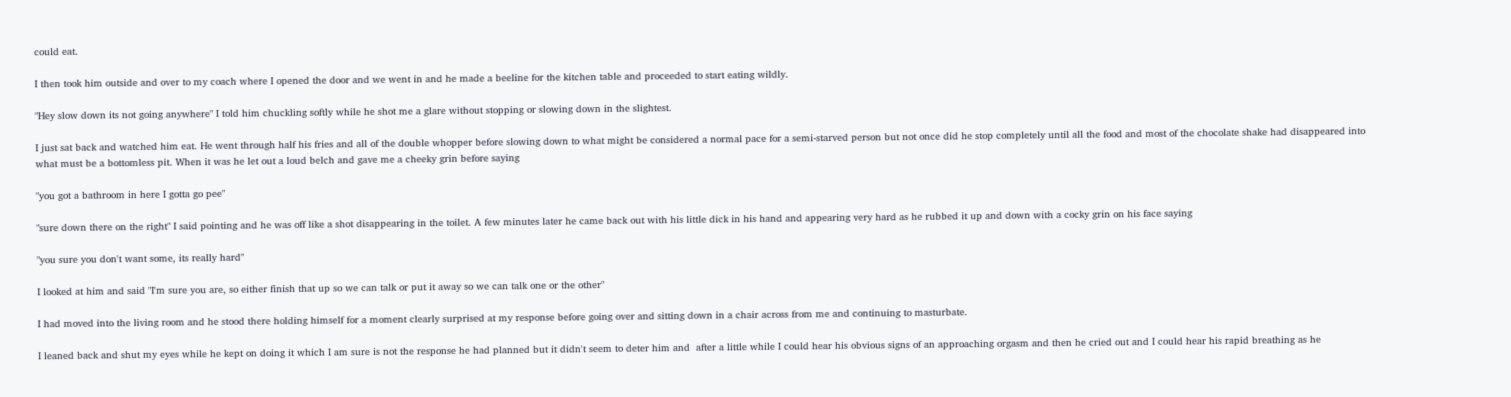could eat.

I then took him outside and over to my coach where I opened the door and we went in and he made a beeline for the kitchen table and proceeded to start eating wildly.

"Hey slow down its not going anywhere" I told him chuckling softly while he shot me a glare without stopping or slowing down in the slightest.

I just sat back and watched him eat. He went through half his fries and all of the double whopper before slowing down to what might be considered a normal pace for a semi-starved person but not once did he stop completely until all the food and most of the chocolate shake had disappeared into what must be a bottomless pit. When it was he let out a loud belch and gave me a cheeky grin before saying

"you got a bathroom in here I gotta go pee"

"sure down there on the right" I said pointing and he was off like a shot disappearing in the toilet. A few minutes later he came back out with his little dick in his hand and appearing very hard as he rubbed it up and down with a cocky grin on his face saying

"you sure you don't want some, its really hard"

I looked at him and said "I'm sure you are, so either finish that up so we can talk or put it away so we can talk one or the other"

I had moved into the living room and he stood there holding himself for a moment clearly surprised at my response before going over and sitting down in a chair across from me and continuing to masturbate.

I leaned back and shut my eyes while he kept on doing it which I am sure is not the response he had planned but it didn't seem to deter him and  after a little while I could hear his obvious signs of an approaching orgasm and then he cried out and I could hear his rapid breathing as he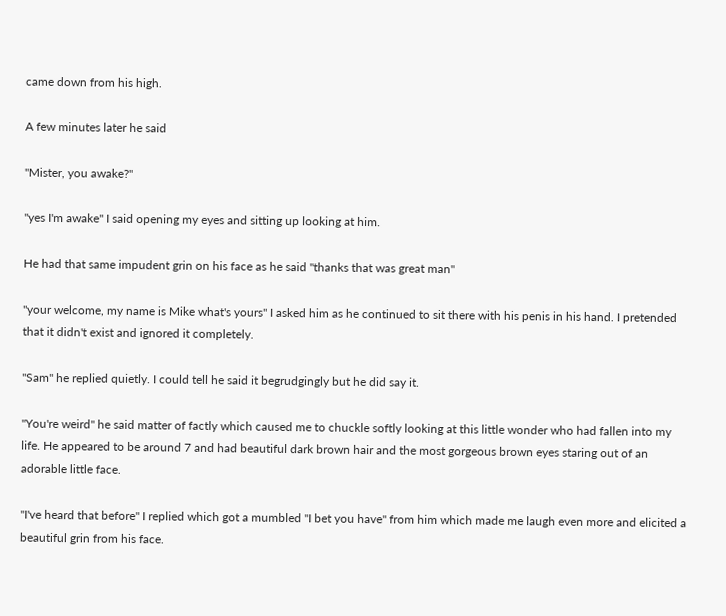came down from his high.

A few minutes later he said

"Mister, you awake?"

"yes I'm awake" I said opening my eyes and sitting up looking at him.

He had that same impudent grin on his face as he said "thanks that was great man"

"your welcome, my name is Mike what's yours" I asked him as he continued to sit there with his penis in his hand. I pretended that it didn't exist and ignored it completely.

"Sam" he replied quietly. I could tell he said it begrudgingly but he did say it.

"You're weird" he said matter of factly which caused me to chuckle softly looking at this little wonder who had fallen into my life. He appeared to be around 7 and had beautiful dark brown hair and the most gorgeous brown eyes staring out of an adorable little face.

"I've heard that before" I replied which got a mumbled "I bet you have" from him which made me laugh even more and elicited a beautiful grin from his face.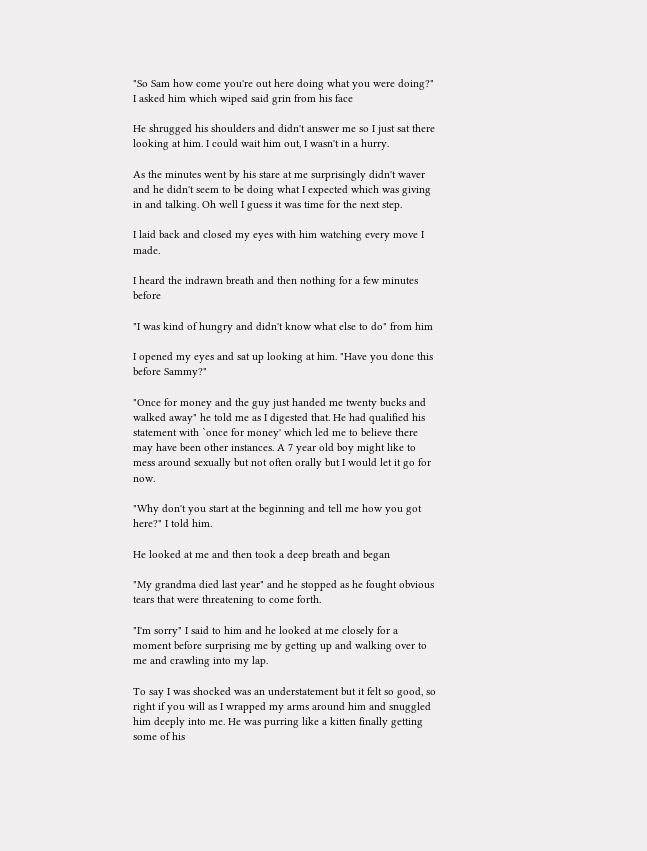"So Sam how come you're out here doing what you were doing?" I asked him which wiped said grin from his face

He shrugged his shoulders and didn't answer me so I just sat there looking at him. I could wait him out, I wasn't in a hurry.

As the minutes went by his stare at me surprisingly didn't waver and he didn't seem to be doing what I expected which was giving in and talking. Oh well I guess it was time for the next step.

I laid back and closed my eyes with him watching every move I made.

I heard the indrawn breath and then nothing for a few minutes before

"I was kind of hungry and didn't know what else to do" from him

I opened my eyes and sat up looking at him. "Have you done this before Sammy?"

"Once for money and the guy just handed me twenty bucks and walked away" he told me as I digested that. He had qualified his statement with `once for money' which led me to believe there may have been other instances. A 7 year old boy might like to mess around sexually but not often orally but I would let it go for now.

"Why don't you start at the beginning and tell me how you got here?" I told him.

He looked at me and then took a deep breath and began

"My grandma died last year" and he stopped as he fought obvious tears that were threatening to come forth.

"I'm sorry" I said to him and he looked at me closely for a moment before surprising me by getting up and walking over to me and crawling into my lap.

To say I was shocked was an understatement but it felt so good, so right if you will as I wrapped my arms around him and snuggled him deeply into me. He was purring like a kitten finally getting some of his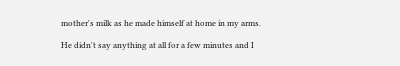mother's milk as he made himself at home in my arms.

He didn't say anything at all for a few minutes and I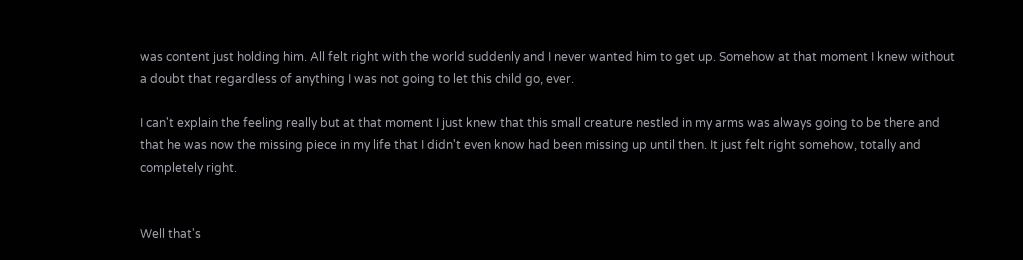was content just holding him. All felt right with the world suddenly and I never wanted him to get up. Somehow at that moment I knew without a doubt that regardless of anything I was not going to let this child go, ever.

I can't explain the feeling really but at that moment I just knew that this small creature nestled in my arms was always going to be there and that he was now the missing piece in my life that I didn't even know had been missing up until then. It just felt right somehow, totally and completely right.


Well that's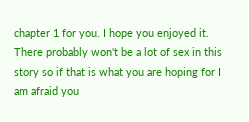chapter 1 for you. I hope you enjoyed it. There probably won't be a lot of sex in this story so if that is what you are hoping for I am afraid you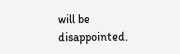will be disappointed.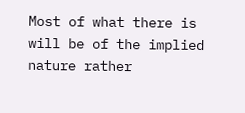Most of what there is will be of the implied nature rather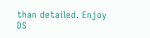than detailed. Enjoy DS